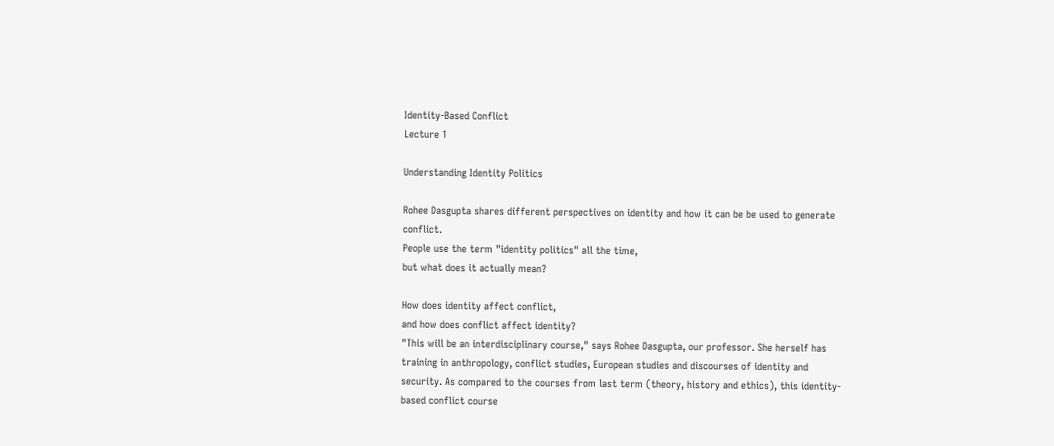Identity-Based Conflict
Lecture 1

Understanding Identity Politics

Rohee Dasgupta shares different perspectives on identity and how it can be be used to generate conflict.
People use the term "identity politics" all the time,
but what does it actually mean?

How does identity affect conflict,
and how does conflict affect identity?
"This will be an interdisciplinary course," says Rohee Dasgupta, our professor. She herself has training in anthropology, conflict studies, European studies and discourses of identity and security. As compared to the courses from last term (theory, history and ethics), this identity-based conflict course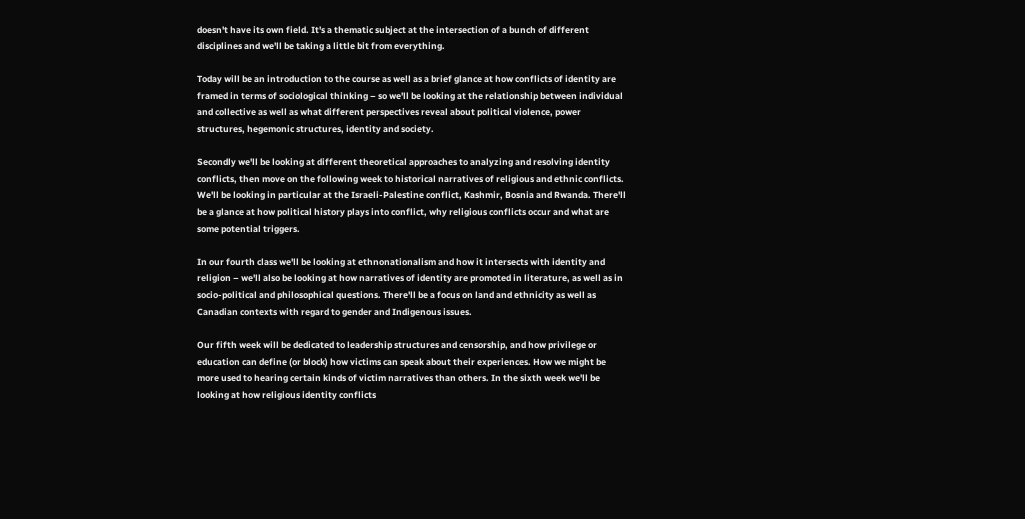doesn't have its own field. It's a thematic subject at the intersection of a bunch of different disciplines and we'll be taking a little bit from everything.

Today will be an introduction to the course as well as a brief glance at how conflicts of identity are framed in terms of sociological thinking – so we'll be looking at the relationship between individual and collective as well as what different perspectives reveal about political violence, power structures, hegemonic structures, identity and society.

Secondly we'll be looking at different theoretical approaches to analyzing and resolving identity conflicts, then move on the following week to historical narratives of religious and ethnic conflicts. We'll be looking in particular at the Israeli-Palestine conflict, Kashmir, Bosnia and Rwanda. There'll be a glance at how political history plays into conflict, why religious conflicts occur and what are some potential triggers.

In our fourth class we'll be looking at ethnonationalism and how it intersects with identity and religion – we'll also be looking at how narratives of identity are promoted in literature, as well as in socio-political and philosophical questions. There'll be a focus on land and ethnicity as well as Canadian contexts with regard to gender and Indigenous issues.

Our fifth week will be dedicated to leadership structures and censorship, and how privilege or education can define (or block) how victims can speak about their experiences. How we might be more used to hearing certain kinds of victim narratives than others. In the sixth week we'll be looking at how religious identity conflicts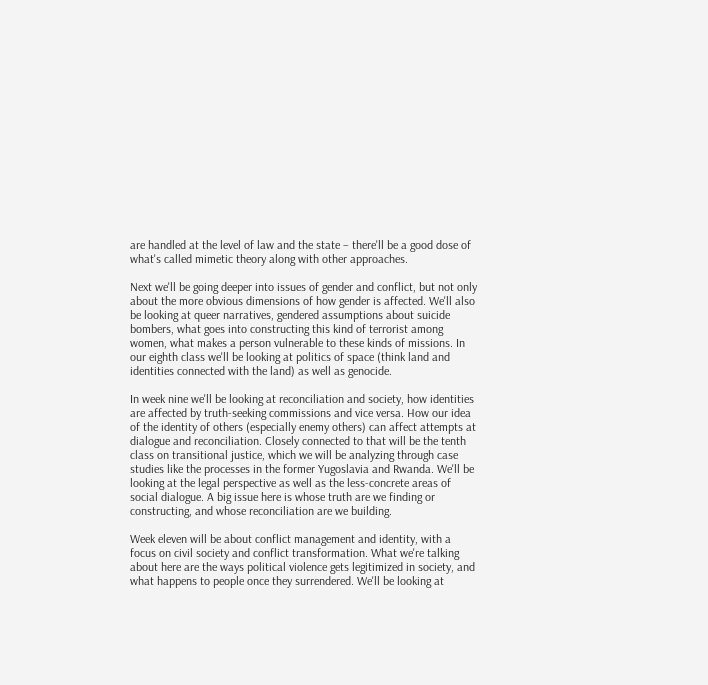are handled at the level of law and the state – there'll be a good dose of what's called mimetic theory along with other approaches.

Next we'll be going deeper into issues of gender and conflict, but not only about the more obvious dimensions of how gender is affected. We'll also be looking at queer narratives, gendered assumptions about suicide bombers, what goes into constructing this kind of terrorist among women, what makes a person vulnerable to these kinds of missions. In our eighth class we'll be looking at politics of space (think land and identities connected with the land) as well as genocide.

In week nine we'll be looking at reconciliation and society, how identities are affected by truth-seeking commissions and vice versa. How our idea of the identity of others (especially enemy others) can affect attempts at dialogue and reconciliation. Closely connected to that will be the tenth class on transitional justice, which we will be analyzing through case studies like the processes in the former Yugoslavia and Rwanda. We'll be looking at the legal perspective as well as the less-concrete areas of social dialogue. A big issue here is whose truth are we finding or constructing, and whose reconciliation are we building.

Week eleven will be about conflict management and identity, with a focus on civil society and conflict transformation. What we're talking about here are the ways political violence gets legitimized in society, and what happens to people once they surrendered. We'll be looking at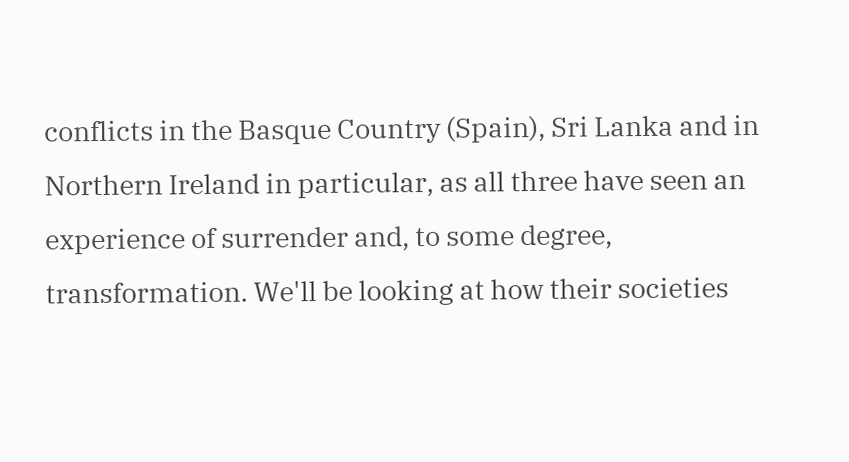conflicts in the Basque Country (Spain), Sri Lanka and in Northern Ireland in particular, as all three have seen an experience of surrender and, to some degree, transformation. We'll be looking at how their societies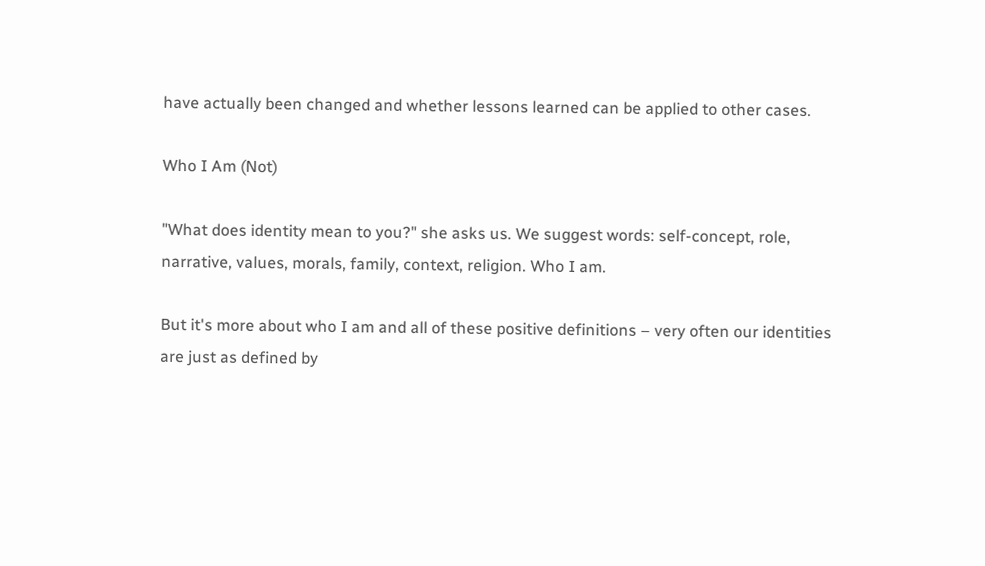have actually been changed and whether lessons learned can be applied to other cases.

Who I Am (Not)

"What does identity mean to you?" she asks us. We suggest words: self-concept, role, narrative, values, morals, family, context, religion. Who I am.

But it's more about who I am and all of these positive definitions – very often our identities are just as defined by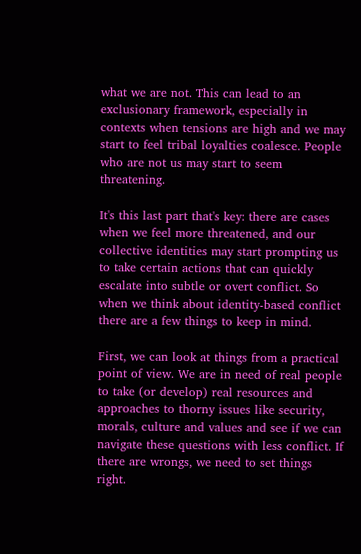what we are not. This can lead to an exclusionary framework, especially in contexts when tensions are high and we may start to feel tribal loyalties coalesce. People who are not us may start to seem threatening.

It's this last part that's key: there are cases when we feel more threatened, and our collective identities may start prompting us to take certain actions that can quickly escalate into subtle or overt conflict. So when we think about identity-based conflict there are a few things to keep in mind.

First, we can look at things from a practical point of view. We are in need of real people to take (or develop) real resources and approaches to thorny issues like security, morals, culture and values and see if we can navigate these questions with less conflict. If there are wrongs, we need to set things right.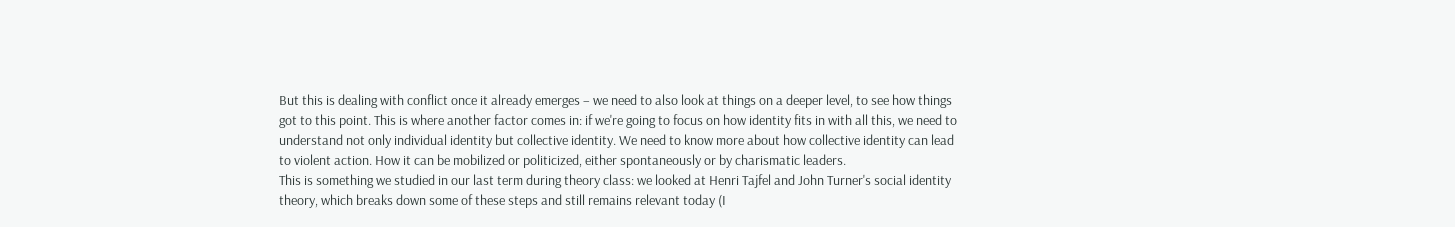But this is dealing with conflict once it already emerges – we need to also look at things on a deeper level, to see how things got to this point. This is where another factor comes in: if we're going to focus on how identity fits in with all this, we need to understand not only individual identity but collective identity. We need to know more about how collective identity can lead to violent action. How it can be mobilized or politicized, either spontaneously or by charismatic leaders.
This is something we studied in our last term during theory class: we looked at Henri Tajfel and John Turner's social identity theory, which breaks down some of these steps and still remains relevant today (I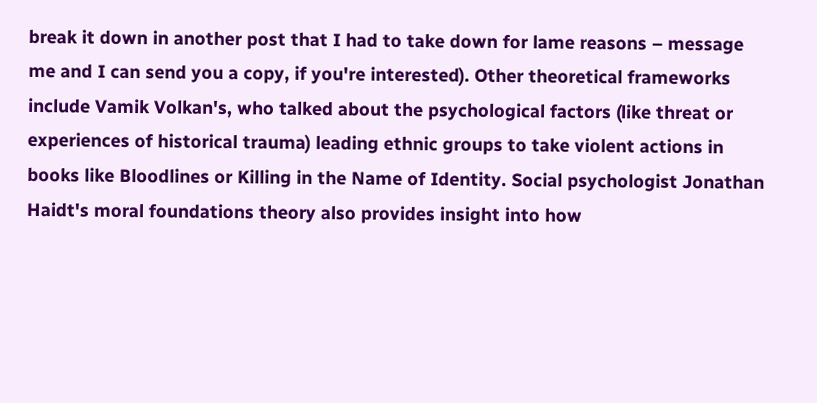break it down in another post that I had to take down for lame reasons – message me and I can send you a copy, if you're interested). Other theoretical frameworks include Vamik Volkan's, who talked about the psychological factors (like threat or experiences of historical trauma) leading ethnic groups to take violent actions in books like Bloodlines or Killing in the Name of Identity. Social psychologist Jonathan Haidt's moral foundations theory also provides insight into how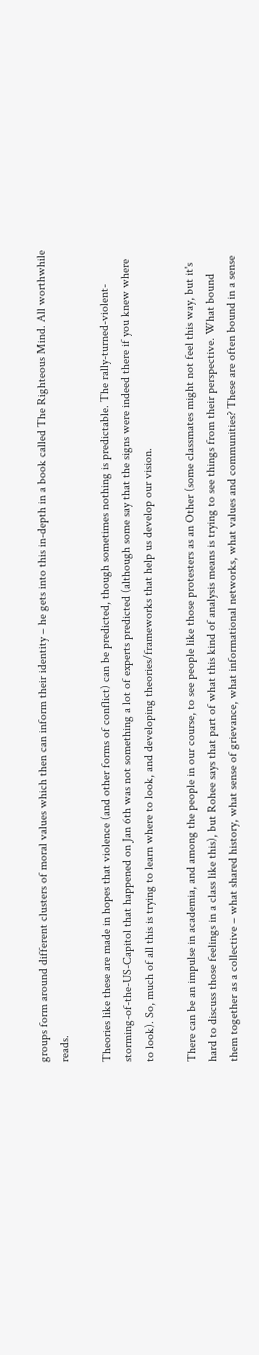groups form around different clusters of moral values which then can inform their identity – he gets into this in-depth in a book called The Righteous Mind. All worthwhile reads.

Theories like these are made in hopes that violence (and other forms of conflict) can be predicted, though sometimes nothing is predictable. The rally-turned-violent-storming-of-the-US-Capitol that happened on Jan 6th was not something a lot of experts predicted (although some say that the signs were indeed there if you knew where to look). So, much of all this is trying to learn where to look, and developing theories/frameworks that help us develop our vision.

There can be an impulse in academia, and among the people in our course, to see people like those protesters as an Other (some classmates might not feel this way, but it's hard to discuss those feelings in a class like this), but Rohee says that part of what this kind of analysis means is trying to see things from their perspective. What bound them together as a collective – what shared history, what sense of grievance, what informational networks, what values and communities? These are often bound in a sense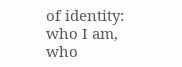of identity: who I am, who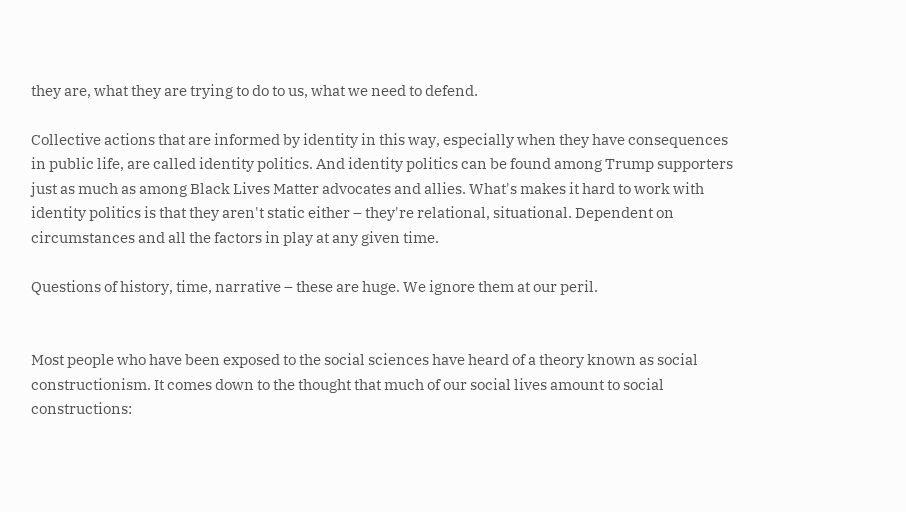they are, what they are trying to do to us, what we need to defend.

Collective actions that are informed by identity in this way, especially when they have consequences in public life, are called identity politics. And identity politics can be found among Trump supporters just as much as among Black Lives Matter advocates and allies. What's makes it hard to work with identity politics is that they aren't static either – they're relational, situational. Dependent on circumstances and all the factors in play at any given time.

Questions of history, time, narrative – these are huge. We ignore them at our peril.


Most people who have been exposed to the social sciences have heard of a theory known as social constructionism. It comes down to the thought that much of our social lives amount to social constructions: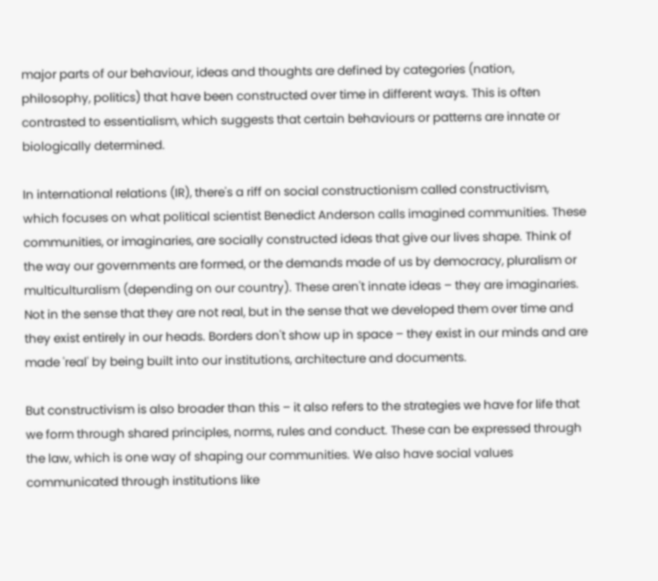major parts of our behaviour, ideas and thoughts are defined by categories (nation, philosophy, politics) that have been constructed over time in different ways. This is often contrasted to essentialism, which suggests that certain behaviours or patterns are innate or biologically determined.

In international relations (IR), there's a riff on social constructionism called constructivism, which focuses on what political scientist Benedict Anderson calls imagined communities. These communities, or imaginaries, are socially constructed ideas that give our lives shape. Think of the way our governments are formed, or the demands made of us by democracy, pluralism or multiculturalism (depending on our country). These aren't innate ideas – they are imaginaries. Not in the sense that they are not real, but in the sense that we developed them over time and they exist entirely in our heads. Borders don't show up in space – they exist in our minds and are made 'real' by being built into our institutions, architecture and documents.

But constructivism is also broader than this – it also refers to the strategies we have for life that we form through shared principles, norms, rules and conduct. These can be expressed through the law, which is one way of shaping our communities. We also have social values communicated through institutions like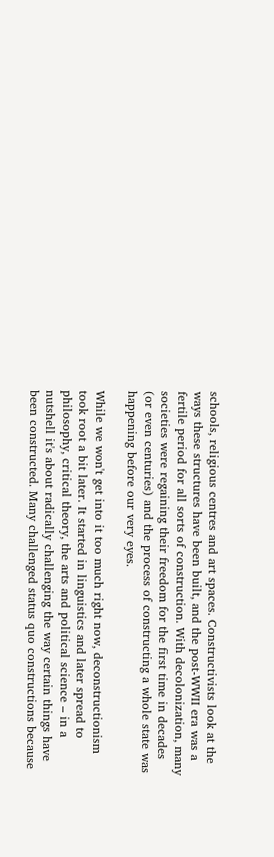schools, religious centres and art spaces. Constructivists look at the ways these structures have been built, and the post-WWII era was a fertile period for all sorts of construction. With decolonization, many societies were regaining their freedom for the first time in decades (or even centuries) and the process of constructing a whole state was happening before our very eyes.

While we won't get into it too much right now, deconstructionism took root a bit later. It started in linguistics and later spread to philosophy, critical theory, the arts and political science – in a nutshell it's about radically challenging the way certain things have been constructed. Many challenged status quo constructions because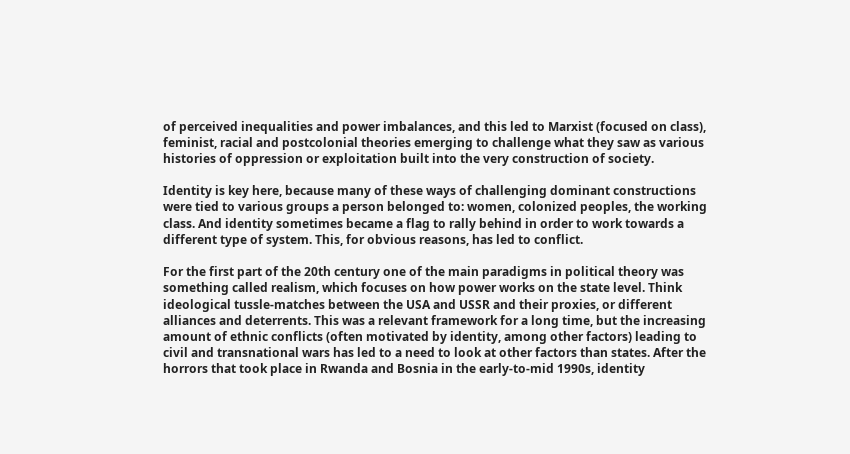of perceived inequalities and power imbalances, and this led to Marxist (focused on class), feminist, racial and postcolonial theories emerging to challenge what they saw as various histories of oppression or exploitation built into the very construction of society.

Identity is key here, because many of these ways of challenging dominant constructions were tied to various groups a person belonged to: women, colonized peoples, the working class. And identity sometimes became a flag to rally behind in order to work towards a different type of system. This, for obvious reasons, has led to conflict.

For the first part of the 20th century one of the main paradigms in political theory was something called realism, which focuses on how power works on the state level. Think ideological tussle-matches between the USA and USSR and their proxies, or different alliances and deterrents. This was a relevant framework for a long time, but the increasing amount of ethnic conflicts (often motivated by identity, among other factors) leading to civil and transnational wars has led to a need to look at other factors than states. After the horrors that took place in Rwanda and Bosnia in the early-to-mid 1990s, identity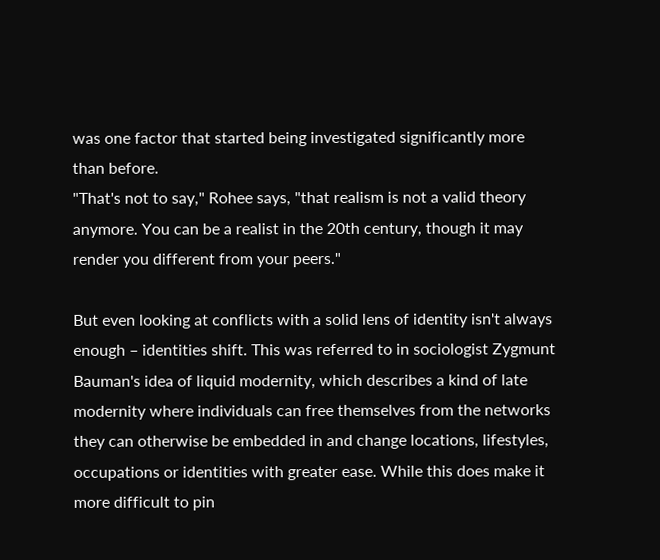was one factor that started being investigated significantly more than before.
"That's not to say," Rohee says, "that realism is not a valid theory anymore. You can be a realist in the 20th century, though it may render you different from your peers."

But even looking at conflicts with a solid lens of identity isn't always enough – identities shift. This was referred to in sociologist Zygmunt Bauman's idea of liquid modernity, which describes a kind of late modernity where individuals can free themselves from the networks they can otherwise be embedded in and change locations, lifestyles, occupations or identities with greater ease. While this does make it more difficult to pin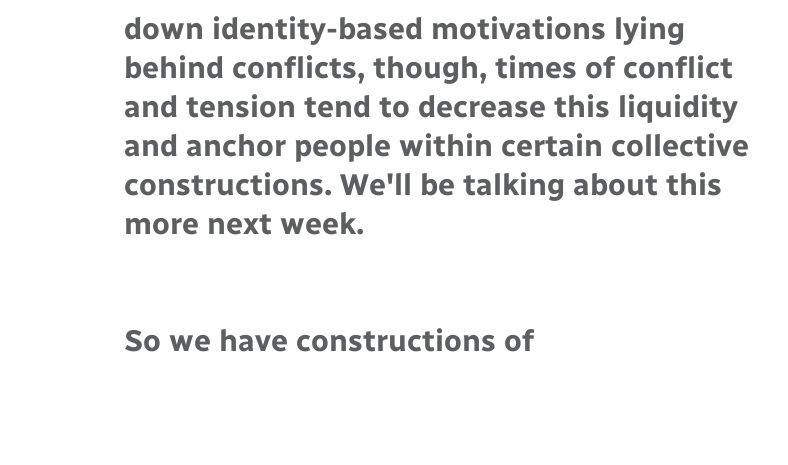down identity-based motivations lying behind conflicts, though, times of conflict and tension tend to decrease this liquidity and anchor people within certain collective constructions. We'll be talking about this more next week.


So we have constructions of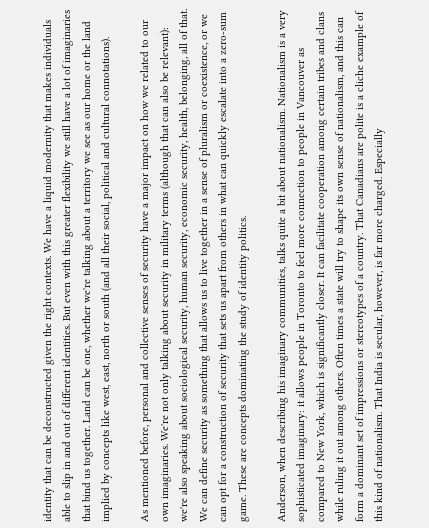identity that can be deconstructed given the right contexts. We have a liquid modernity that makes individuals able to slip in and out of different identities. But even with this greater flexibility we still have a lot of imaginaries that bind us together. Land can be one, whether we're talking about a territory we see as our home or the land implied by concepts like west, east, north or south (and all their social, political and cultural connotations).

As mentioned before, personal and collective senses of security have a major impact on how we related to our own imaginaries. We're not only talking about security in military terms (although that can also be relevant): we're also speaking about sociological security, human security, economic security, health, belonging, all of that. We can define security as something that allows us to live together in a sense of pluralism or coexistence, or we can opt for a construction of security that sets us apart from others in what can quickly escalate into a zero-sum game. These are concepts dominating the study of identity politics.

Anderson, when describing his imaginary communities, talks quite a bit about nationalism. Nationalism is a very sophisticated imaginary: it allows people in Toronto to feel more connection to people in Vancouver as compared to New York, which is significantly closer. It can facilitate cooperation among certain tribes and clans while ruling it out among others. Often times a state will try to shape its own sense of nationalism, and this can form a dominant set of impressions or stereotypes of a country. That Canadians are polite is a cliche example of this kind of nationalism. That India is secular, however, is far more charged. Especially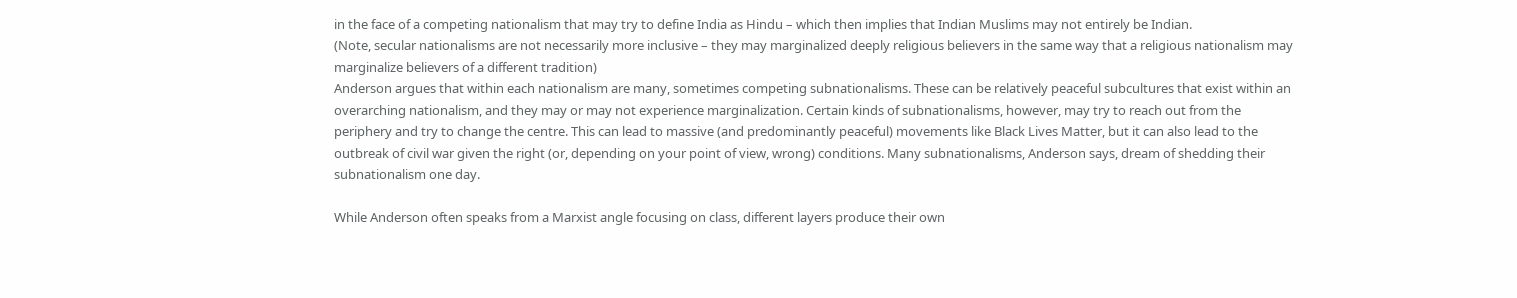in the face of a competing nationalism that may try to define India as Hindu – which then implies that Indian Muslims may not entirely be Indian.
(Note, secular nationalisms are not necessarily more inclusive – they may marginalized deeply religious believers in the same way that a religious nationalism may marginalize believers of a different tradition)
Anderson argues that within each nationalism are many, sometimes competing subnationalisms. These can be relatively peaceful subcultures that exist within an overarching nationalism, and they may or may not experience marginalization. Certain kinds of subnationalisms, however, may try to reach out from the periphery and try to change the centre. This can lead to massive (and predominantly peaceful) movements like Black Lives Matter, but it can also lead to the outbreak of civil war given the right (or, depending on your point of view, wrong) conditions. Many subnationalisms, Anderson says, dream of shedding their subnationalism one day.

While Anderson often speaks from a Marxist angle focusing on class, different layers produce their own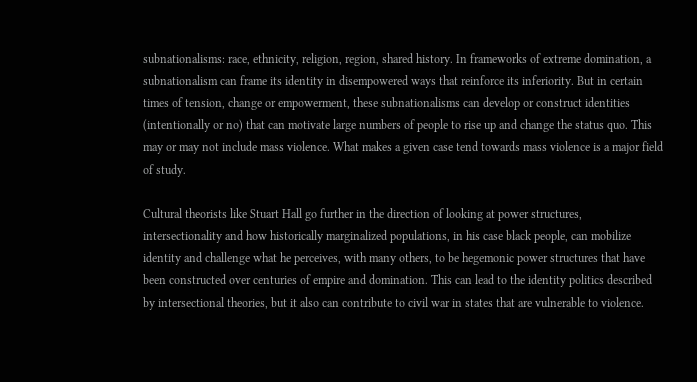subnationalisms: race, ethnicity, religion, region, shared history. In frameworks of extreme domination, a subnationalism can frame its identity in disempowered ways that reinforce its inferiority. But in certain times of tension, change or empowerment, these subnationalisms can develop or construct identities (intentionally or no) that can motivate large numbers of people to rise up and change the status quo. This may or may not include mass violence. What makes a given case tend towards mass violence is a major field of study.

Cultural theorists like Stuart Hall go further in the direction of looking at power structures, intersectionality and how historically marginalized populations, in his case black people, can mobilize identity and challenge what he perceives, with many others, to be hegemonic power structures that have been constructed over centuries of empire and domination. This can lead to the identity politics described by intersectional theories, but it also can contribute to civil war in states that are vulnerable to violence.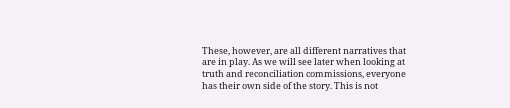These, however, are all different narratives that are in play. As we will see later when looking at truth and reconciliation commissions, everyone has their own side of the story. This is not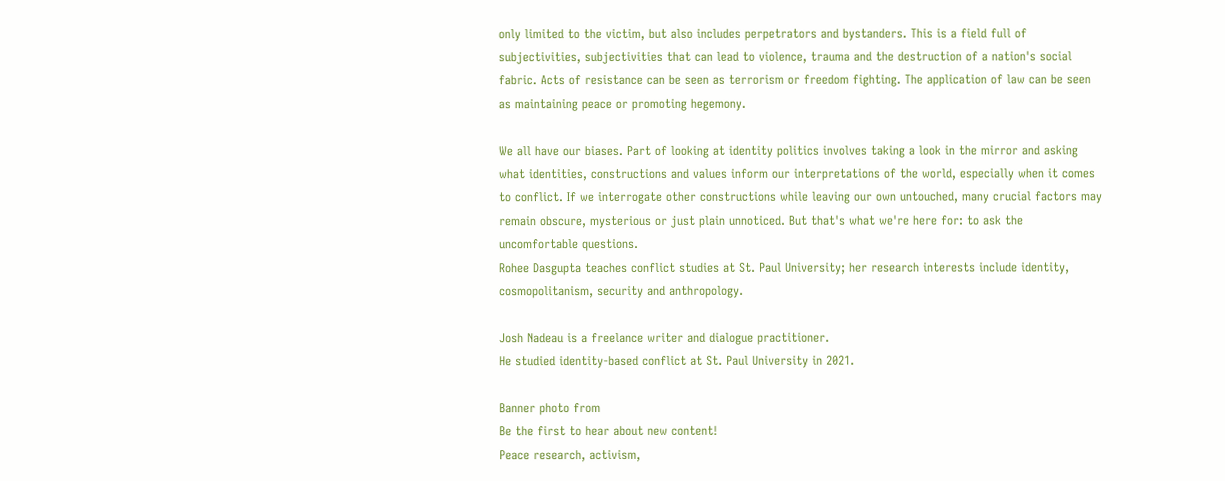only limited to the victim, but also includes perpetrators and bystanders. This is a field full of subjectivities, subjectivities that can lead to violence, trauma and the destruction of a nation's social fabric. Acts of resistance can be seen as terrorism or freedom fighting. The application of law can be seen as maintaining peace or promoting hegemony.

We all have our biases. Part of looking at identity politics involves taking a look in the mirror and asking what identities, constructions and values inform our interpretations of the world, especially when it comes to conflict. If we interrogate other constructions while leaving our own untouched, many crucial factors may remain obscure, mysterious or just plain unnoticed. But that's what we're here for: to ask the uncomfortable questions.
Rohee Dasgupta teaches conflict studies at St. Paul University; her research interests include identity, cosmopolitanism, security and anthropology.

Josh Nadeau is a freelance writer and dialogue practitioner.
He studied identity-based conflict at St. Paul University in 2021.

Banner photo from
Be the first to hear about new content!
Peace research, activism,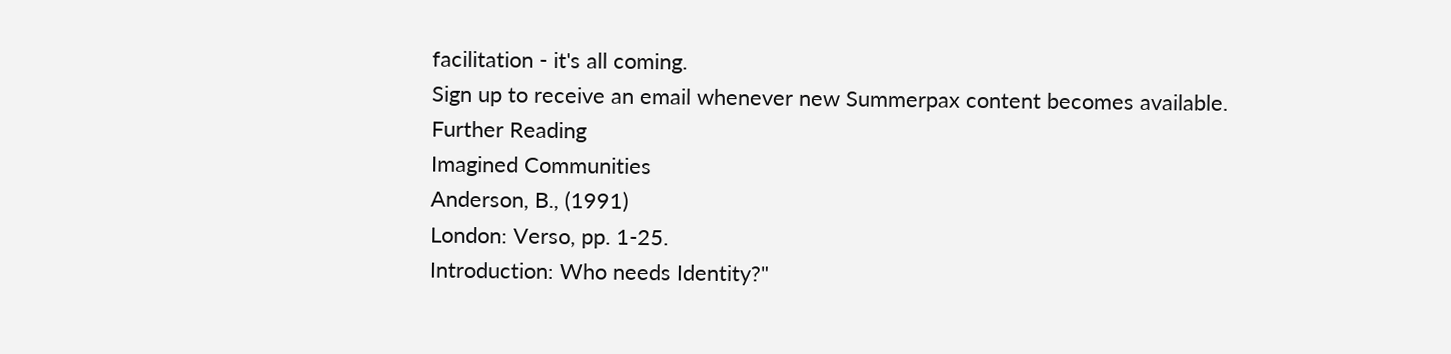facilitation - it's all coming.
Sign up to receive an email whenever new Summerpax content becomes available.
Further Reading
Imagined Communities
Anderson, B., (1991)
London: Verso, pp. 1-25.
Introduction: Who needs Identity?"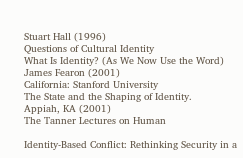Stuart Hall (1996)
Questions of Cultural Identity
What Is Identity? (As We Now Use the Word)
James Fearon (2001)
California: Stanford University
The State and the Shaping of Identity.
Appiah, KA (2001)
The Tanner Lectures on Human

Identity-Based Conflict: Rethinking Security in a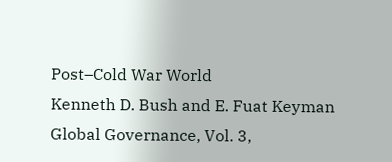Post–Cold War World
Kenneth D. Bush and E. Fuat Keyman
Global Governance, Vol. 3,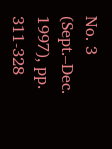No. 3 (Sept.–Dec. 1997), pp. 311-328